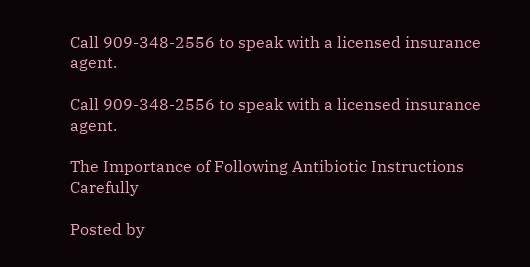Call 909-348-2556 to speak with a licensed insurance agent.

Call 909-348-2556 to speak with a licensed insurance agent.

The Importance of Following Antibiotic Instructions Carefully

Posted by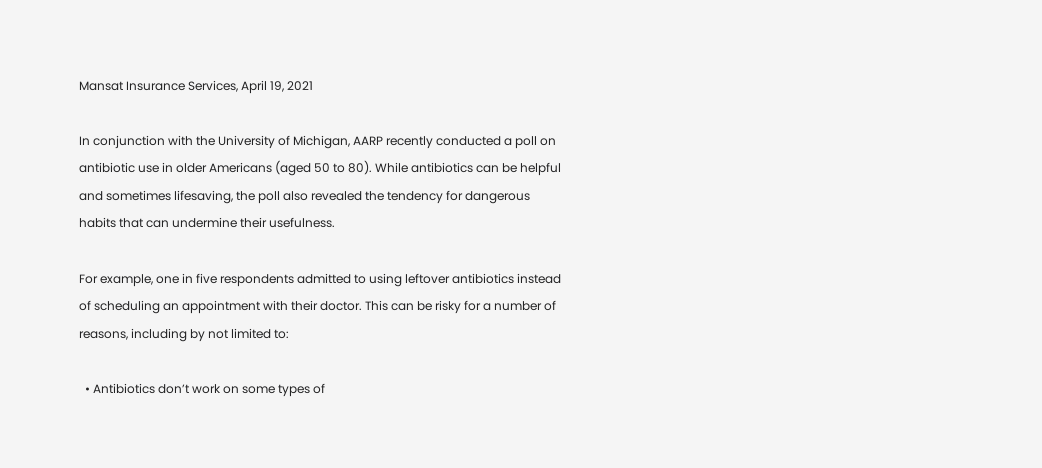Mansat Insurance Services, April 19, 2021

In conjunction with the University of Michigan, AARP recently conducted a poll on antibiotic use in older Americans (aged 50 to 80). While antibiotics can be helpful and sometimes lifesaving, the poll also revealed the tendency for dangerous habits that can undermine their usefulness.

For example, one in five respondents admitted to using leftover antibiotics instead of scheduling an appointment with their doctor. This can be risky for a number of reasons, including by not limited to:

  • Antibiotics don’t work on some types of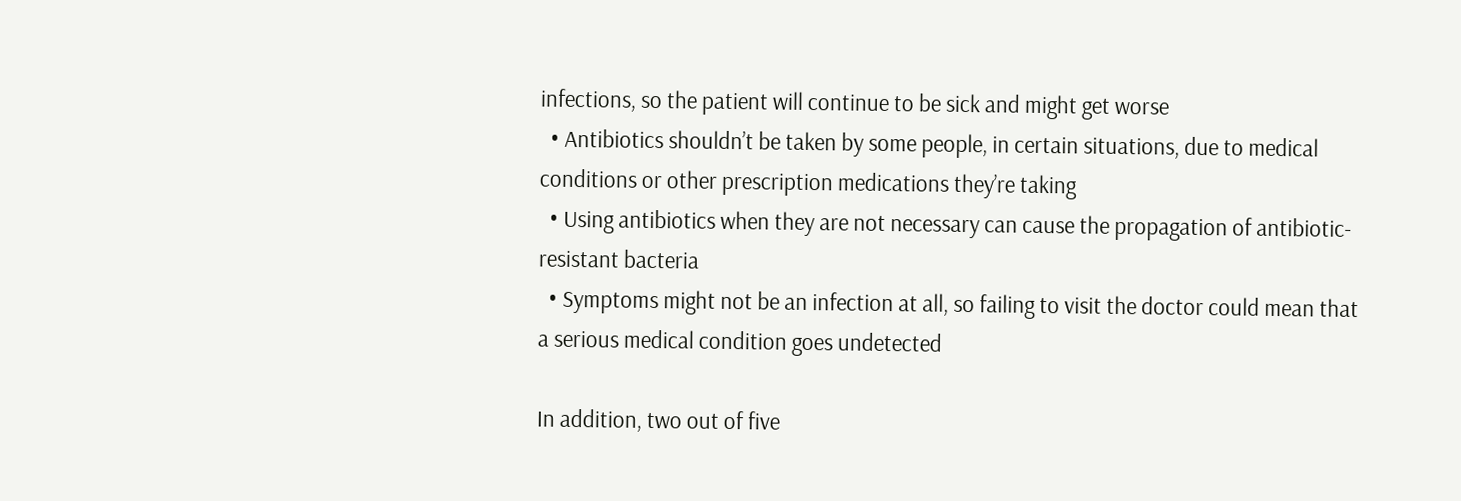infections, so the patient will continue to be sick and might get worse
  • Antibiotics shouldn’t be taken by some people, in certain situations, due to medical conditions or other prescription medications they’re taking
  • Using antibiotics when they are not necessary can cause the propagation of antibiotic-resistant bacteria
  • Symptoms might not be an infection at all, so failing to visit the doctor could mean that a serious medical condition goes undetected

In addition, two out of five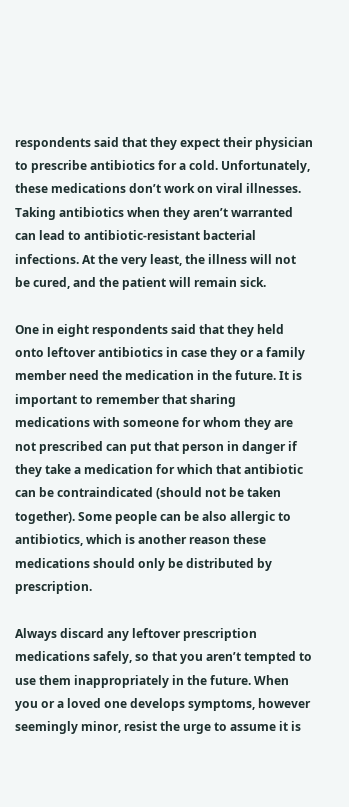respondents said that they expect their physician to prescribe antibiotics for a cold. Unfortunately, these medications don’t work on viral illnesses. Taking antibiotics when they aren’t warranted can lead to antibiotic-resistant bacterial infections. At the very least, the illness will not be cured, and the patient will remain sick.

One in eight respondents said that they held onto leftover antibiotics in case they or a family member need the medication in the future. It is important to remember that sharing medications with someone for whom they are not prescribed can put that person in danger if they take a medication for which that antibiotic can be contraindicated (should not be taken together). Some people can be also allergic to antibiotics, which is another reason these medications should only be distributed by prescription.

Always discard any leftover prescription medications safely, so that you aren’t tempted to use them inappropriately in the future. When you or a loved one develops symptoms, however seemingly minor, resist the urge to assume it is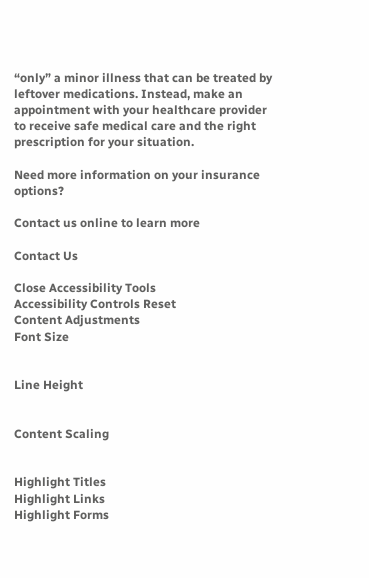“only” a minor illness that can be treated by leftover medications. Instead, make an appointment with your healthcare provider to receive safe medical care and the right prescription for your situation.

Need more information on your insurance options?

Contact us online to learn more

Contact Us

Close Accessibility Tools
Accessibility Controls Reset
Content Adjustments
Font Size


Line Height


Content Scaling


Highlight Titles
Highlight Links
Highlight Forms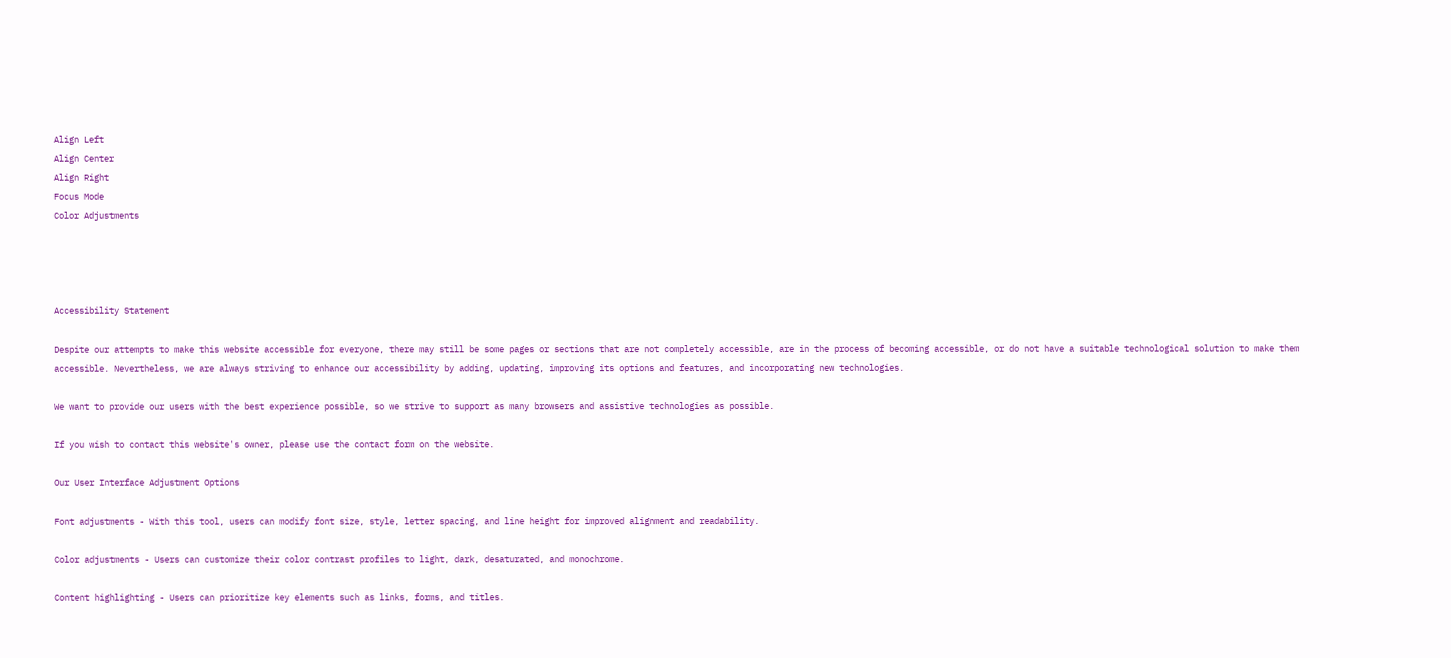Align Left
Align Center
Align Right
Focus Mode
Color Adjustments




Accessibility Statement

Despite our attempts to make this website accessible for everyone, there may still be some pages or sections that are not completely accessible, are in the process of becoming accessible, or do not have a suitable technological solution to make them accessible. Nevertheless, we are always striving to enhance our accessibility by adding, updating, improving its options and features, and incorporating new technologies.

We want to provide our users with the best experience possible, so we strive to support as many browsers and assistive technologies as possible.

If you wish to contact this website's owner, please use the contact form on the website.

Our User Interface Adjustment Options

Font adjustments - With this tool, users can modify font size, style, letter spacing, and line height for improved alignment and readability.

Color adjustments - Users can customize their color contrast profiles to light, dark, desaturated, and monochrome.

Content highlighting - Users can prioritize key elements such as links, forms, and titles.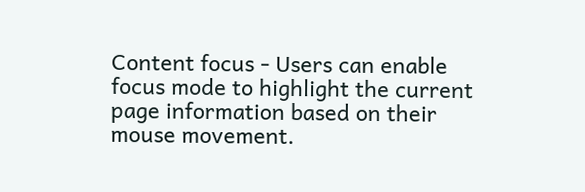Content focus - Users can enable focus mode to highlight the current page information based on their mouse movement.